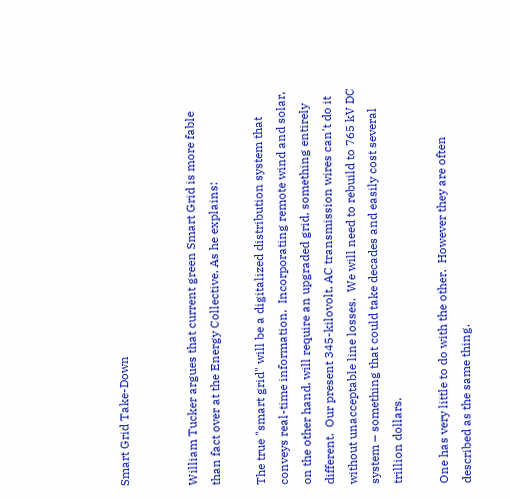Smart Grid Take-Down


William Tucker argues that current green Smart Grid is more fable than fact over at the Energy Collective. As he explains:

The true "smart grid" will be a digitalized distribution system that conveys real-time information.  Incorporating remote wind and solar, on the other hand, will require an upgraded grid, something entirely different.  Our present 345-kilovolt, AC transmission wires can't do it without unacceptable line losses.  We will need to rebuild to 765 kV DC system – something that could take decades and easily cost several trillion dollars.

One has very little to do with the other.  However they are often described as the same thing.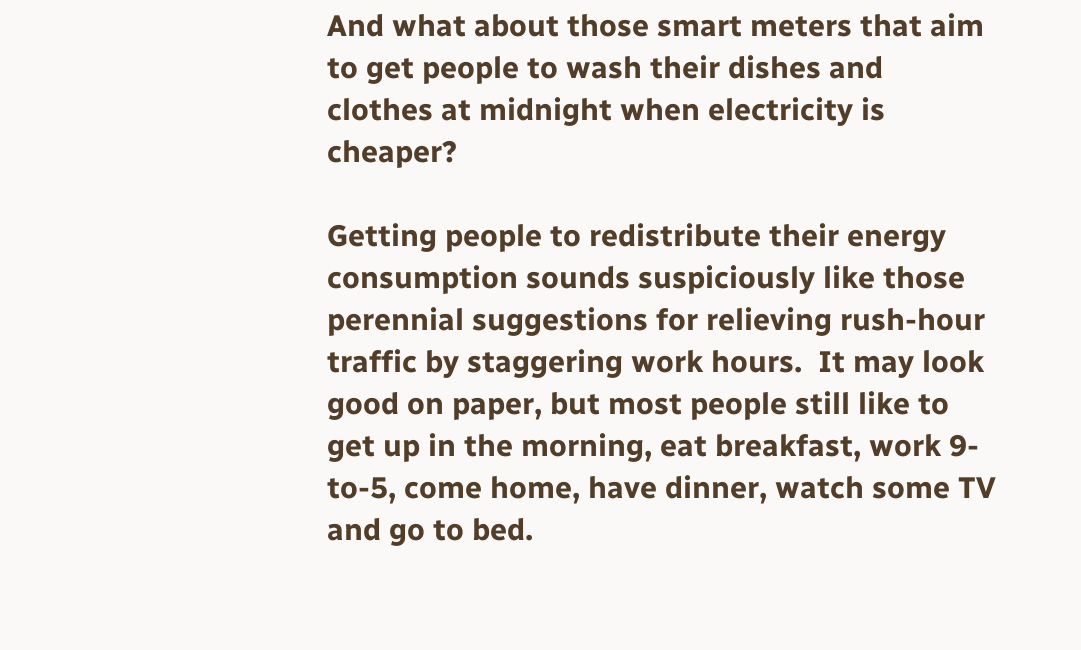And what about those smart meters that aim to get people to wash their dishes and clothes at midnight when electricity is cheaper?

Getting people to redistribute their energy consumption sounds suspiciously like those perennial suggestions for relieving rush-hour traffic by staggering work hours.  It may look good on paper, but most people still like to get up in the morning, eat breakfast, work 9-to-5, come home, have dinner, watch some TV and go to bed.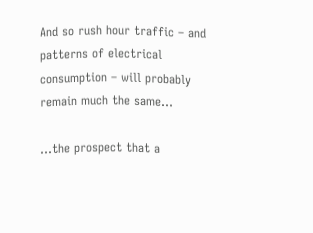And so rush hour traffic – and patterns of electrical consumption – will probably remain much the same…

…the prospect that a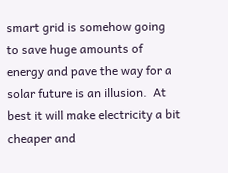smart grid is somehow going to save huge amounts of energy and pave the way for a solar future is an illusion.  At best it will make electricity a bit cheaper and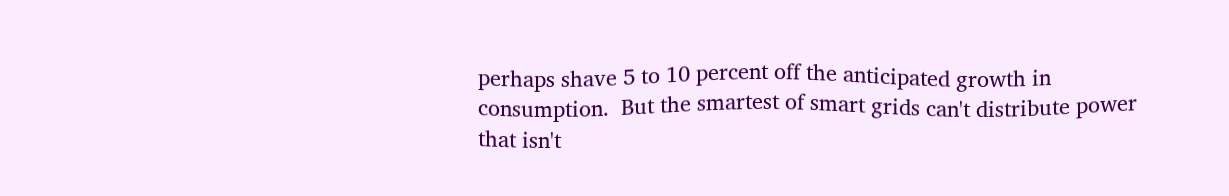perhaps shave 5 to 10 percent off the anticipated growth in consumption.  But the smartest of smart grids can't distribute power that isn't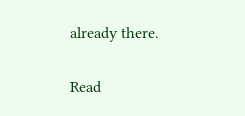already there.

Read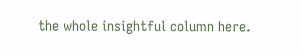the whole insightful column here.